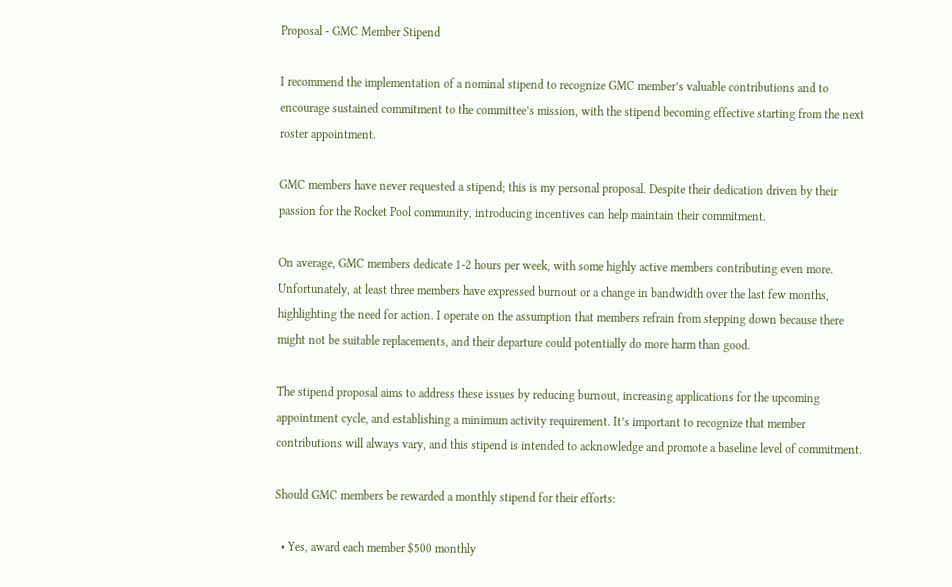Proposal - GMC Member Stipend

I recommend the implementation of a nominal stipend to recognize GMC member’s valuable contributions and to encourage sustained commitment to the committee’s mission, with the stipend becoming effective starting from the next roster appointment.

GMC members have never requested a stipend; this is my personal proposal. Despite their dedication driven by their passion for the Rocket Pool community, introducing incentives can help maintain their commitment.

On average, GMC members dedicate 1-2 hours per week, with some highly active members contributing even more. Unfortunately, at least three members have expressed burnout or a change in bandwidth over the last few months, highlighting the need for action. I operate on the assumption that members refrain from stepping down because there might not be suitable replacements, and their departure could potentially do more harm than good.

The stipend proposal aims to address these issues by reducing burnout, increasing applications for the upcoming appointment cycle, and establishing a minimum activity requirement. It’s important to recognize that member contributions will always vary, and this stipend is intended to acknowledge and promote a baseline level of commitment.

Should GMC members be rewarded a monthly stipend for their efforts:

  • Yes, award each member $500 monthly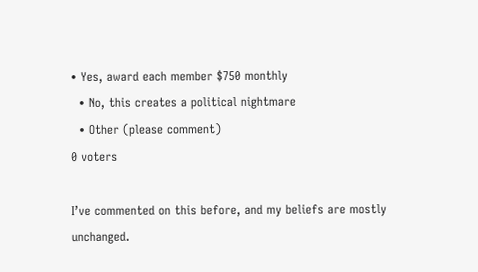• Yes, award each member $750 monthly
  • No, this creates a political nightmare
  • Other (please comment)
0 voters

I’ve commented on this before, and my beliefs are mostly unchanged.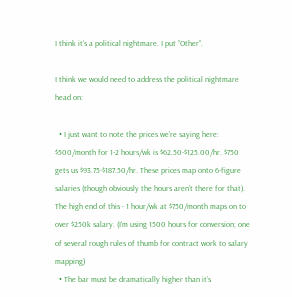I think it’s a political nightmare. I put “Other”.

I think we would need to address the political nightmare head on:

  • I just want to note the prices we’re saying here: $500/month for 1-2 hours/wk is $62.50-$125.00/hr. $750 gets us $93.75-$187.50/hr. These prices map onto 6-figure salaries (though obviously the hours aren’t there for that). The high end of this - 1 hour/wk at $750/month maps on to over $250k salary. (I’m using 1500 hours for conversion; one of several rough rules of thumb for contract work to salary mapping)
  • The bar must be dramatically higher than it’s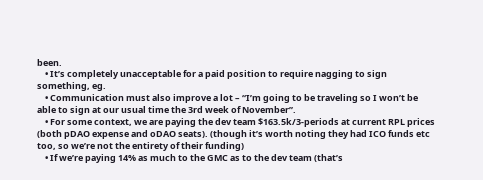been.
    • It’s completely unacceptable for a paid position to require nagging to sign something, eg.
    • Communication must also improve a lot – “I’m going to be traveling so I won’t be able to sign at our usual time the 3rd week of November”.
    • For some context, we are paying the dev team $163.5k/3-periods at current RPL prices (both pDAO expense and oDAO seats). (though it’s worth noting they had ICO funds etc too, so we’re not the entirety of their funding)
    • If we’re paying 14% as much to the GMC as to the dev team (that’s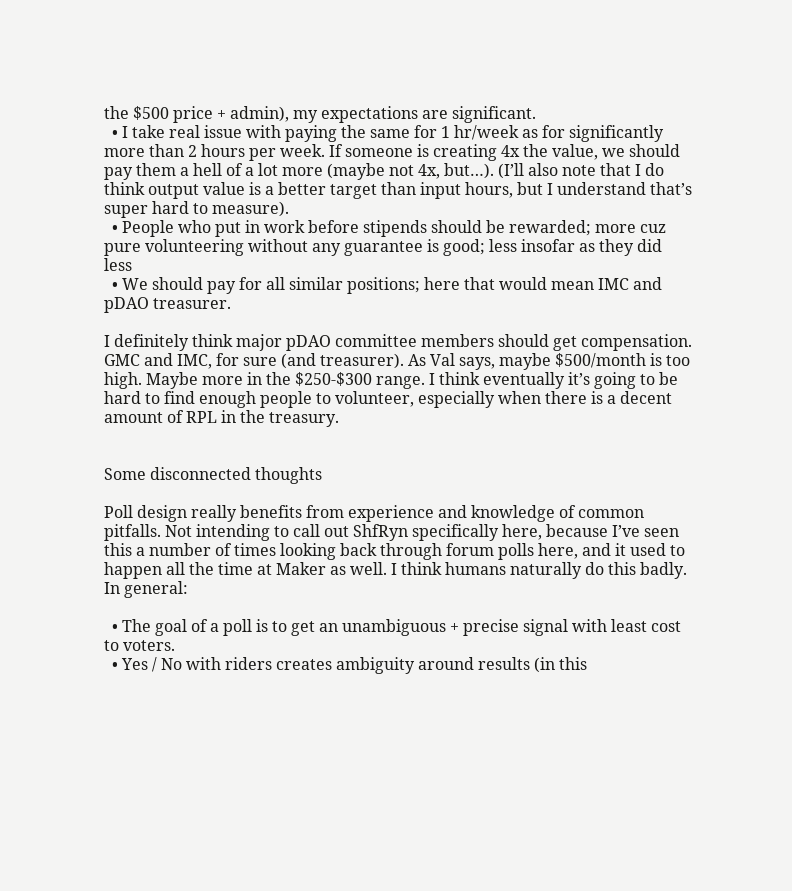the $500 price + admin), my expectations are significant.
  • I take real issue with paying the same for 1 hr/week as for significantly more than 2 hours per week. If someone is creating 4x the value, we should pay them a hell of a lot more (maybe not 4x, but…). (I’ll also note that I do think output value is a better target than input hours, but I understand that’s super hard to measure).
  • People who put in work before stipends should be rewarded; more cuz pure volunteering without any guarantee is good; less insofar as they did less
  • We should pay for all similar positions; here that would mean IMC and pDAO treasurer.

I definitely think major pDAO committee members should get compensation. GMC and IMC, for sure (and treasurer). As Val says, maybe $500/month is too high. Maybe more in the $250-$300 range. I think eventually it’s going to be hard to find enough people to volunteer, especially when there is a decent amount of RPL in the treasury.


Some disconnected thoughts

Poll design really benefits from experience and knowledge of common pitfalls. Not intending to call out ShfRyn specifically here, because I’ve seen this a number of times looking back through forum polls here, and it used to happen all the time at Maker as well. I think humans naturally do this badly. In general:

  • The goal of a poll is to get an unambiguous + precise signal with least cost to voters.
  • Yes / No with riders creates ambiguity around results (in this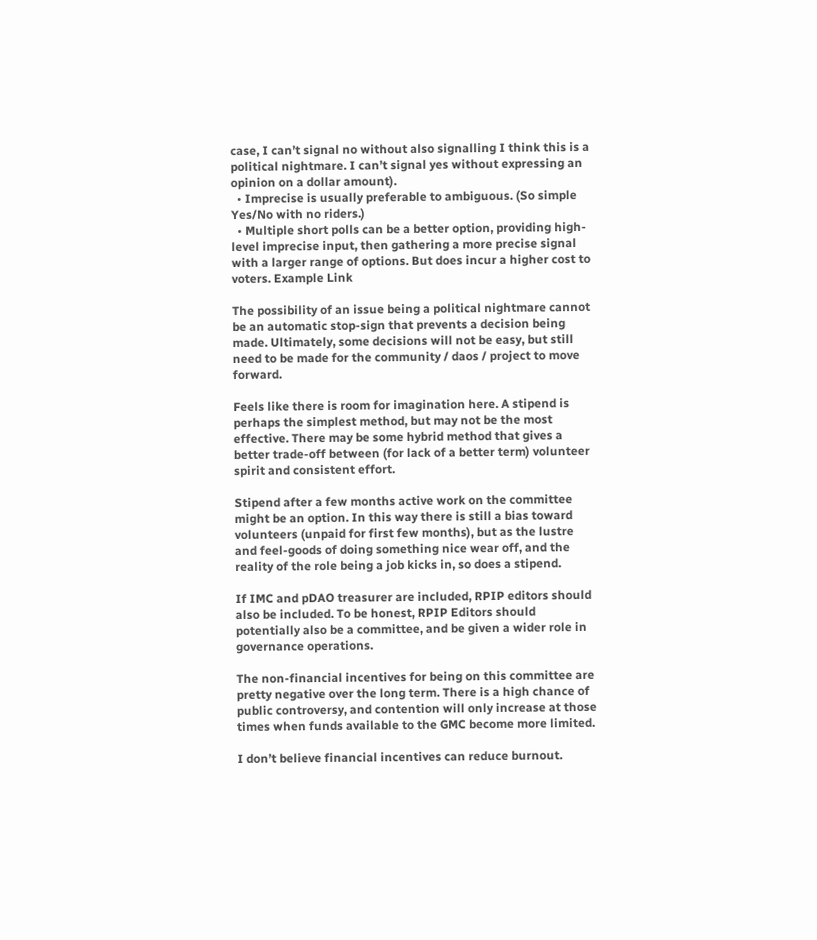case, I can’t signal no without also signalling I think this is a political nightmare. I can’t signal yes without expressing an opinion on a dollar amount).
  • Imprecise is usually preferable to ambiguous. (So simple Yes/No with no riders.)
  • Multiple short polls can be a better option, providing high-level imprecise input, then gathering a more precise signal with a larger range of options. But does incur a higher cost to voters. Example Link

The possibility of an issue being a political nightmare cannot be an automatic stop-sign that prevents a decision being made. Ultimately, some decisions will not be easy, but still need to be made for the community / daos / project to move forward.

Feels like there is room for imagination here. A stipend is perhaps the simplest method, but may not be the most effective. There may be some hybrid method that gives a better trade-off between (for lack of a better term) volunteer spirit and consistent effort.

Stipend after a few months active work on the committee might be an option. In this way there is still a bias toward volunteers (unpaid for first few months), but as the lustre and feel-goods of doing something nice wear off, and the reality of the role being a job kicks in, so does a stipend.

If IMC and pDAO treasurer are included, RPIP editors should also be included. To be honest, RPIP Editors should potentially also be a committee, and be given a wider role in governance operations.

The non-financial incentives for being on this committee are pretty negative over the long term. There is a high chance of public controversy, and contention will only increase at those times when funds available to the GMC become more limited.

I don’t believe financial incentives can reduce burnout.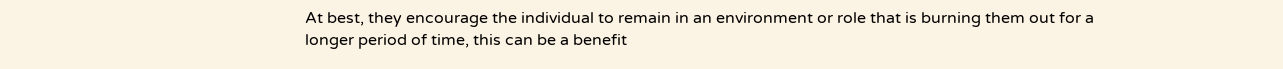At best, they encourage the individual to remain in an environment or role that is burning them out for a longer period of time, this can be a benefit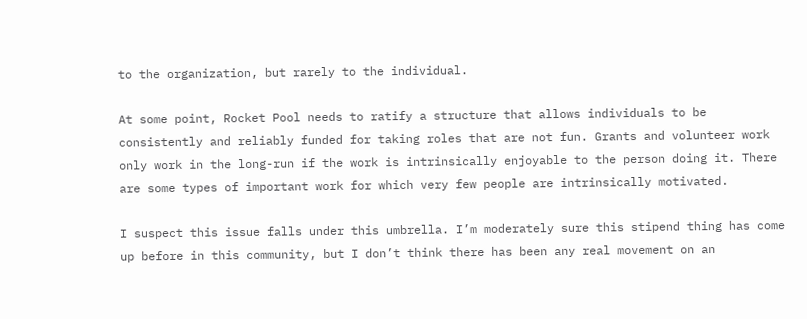to the organization, but rarely to the individual.

At some point, Rocket Pool needs to ratify a structure that allows individuals to be consistently and reliably funded for taking roles that are not fun. Grants and volunteer work only work in the long-run if the work is intrinsically enjoyable to the person doing it. There are some types of important work for which very few people are intrinsically motivated.

I suspect this issue falls under this umbrella. I’m moderately sure this stipend thing has come up before in this community, but I don’t think there has been any real movement on an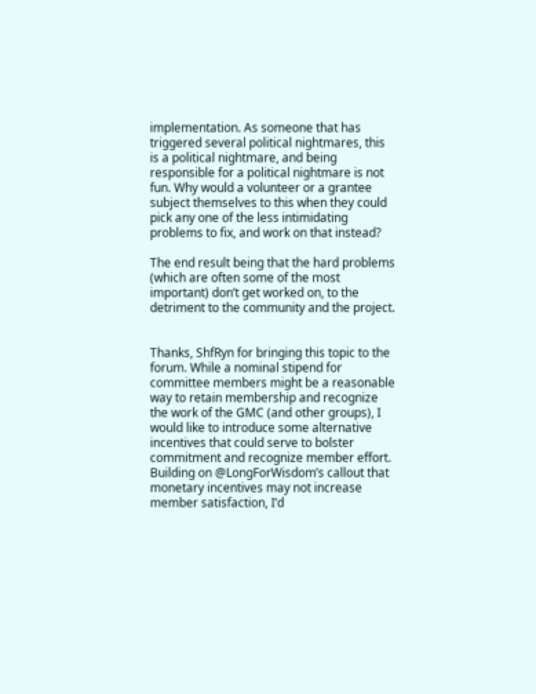implementation. As someone that has triggered several political nightmares, this is a political nightmare, and being responsible for a political nightmare is not fun. Why would a volunteer or a grantee subject themselves to this when they could pick any one of the less intimidating problems to fix, and work on that instead?

The end result being that the hard problems (which are often some of the most important) don’t get worked on, to the detriment to the community and the project.


Thanks, ShfRyn for bringing this topic to the forum. While a nominal stipend for committee members might be a reasonable way to retain membership and recognize the work of the GMC (and other groups), I would like to introduce some alternative incentives that could serve to bolster commitment and recognize member effort. Building on @LongForWisdom’s callout that monetary incentives may not increase member satisfaction, I’d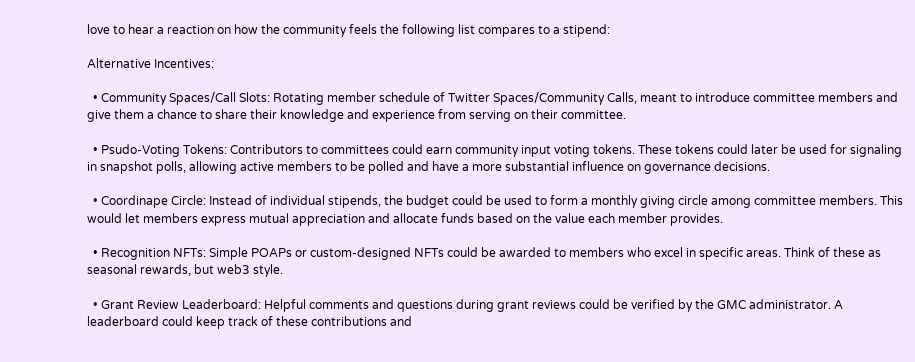love to hear a reaction on how the community feels the following list compares to a stipend:

Alternative Incentives:

  • Community Spaces/Call Slots: Rotating member schedule of Twitter Spaces/Community Calls, meant to introduce committee members and give them a chance to share their knowledge and experience from serving on their committee.

  • Psudo-Voting Tokens: Contributors to committees could earn community input voting tokens. These tokens could later be used for signaling in snapshot polls, allowing active members to be polled and have a more substantial influence on governance decisions.

  • Coordinape Circle: Instead of individual stipends, the budget could be used to form a monthly giving circle among committee members. This would let members express mutual appreciation and allocate funds based on the value each member provides.

  • Recognition NFTs: Simple POAPs or custom-designed NFTs could be awarded to members who excel in specific areas. Think of these as seasonal rewards, but web3 style.

  • Grant Review Leaderboard: Helpful comments and questions during grant reviews could be verified by the GMC administrator. A leaderboard could keep track of these contributions and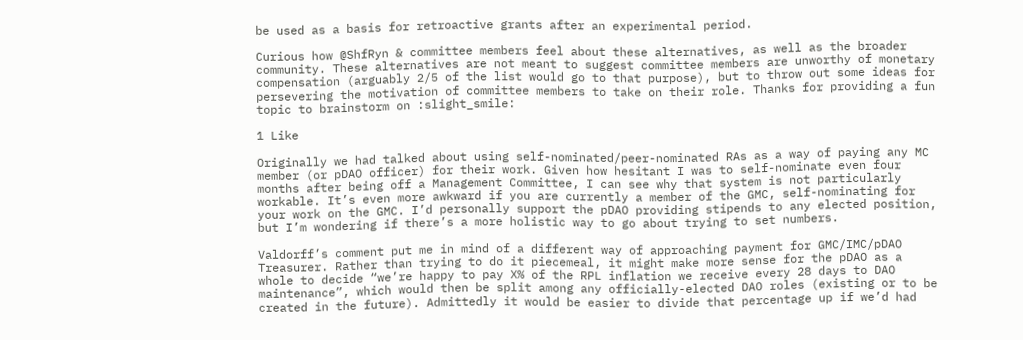be used as a basis for retroactive grants after an experimental period.

Curious how @ShfRyn & committee members feel about these alternatives, as well as the broader community. These alternatives are not meant to suggest committee members are unworthy of monetary compensation (arguably 2/5 of the list would go to that purpose), but to throw out some ideas for persevering the motivation of committee members to take on their role. Thanks for providing a fun topic to brainstorm on :slight_smile:

1 Like

Originally we had talked about using self-nominated/peer-nominated RAs as a way of paying any MC member (or pDAO officer) for their work. Given how hesitant I was to self-nominate even four months after being off a Management Committee, I can see why that system is not particularly workable. It’s even more awkward if you are currently a member of the GMC, self-nominating for your work on the GMC. I’d personally support the pDAO providing stipends to any elected position, but I’m wondering if there’s a more holistic way to go about trying to set numbers.

Valdorff’s comment put me in mind of a different way of approaching payment for GMC/IMC/pDAO Treasurer. Rather than trying to do it piecemeal, it might make more sense for the pDAO as a whole to decide “we’re happy to pay X% of the RPL inflation we receive every 28 days to DAO maintenance”, which would then be split among any officially-elected DAO roles (existing or to be created in the future). Admittedly it would be easier to divide that percentage up if we’d had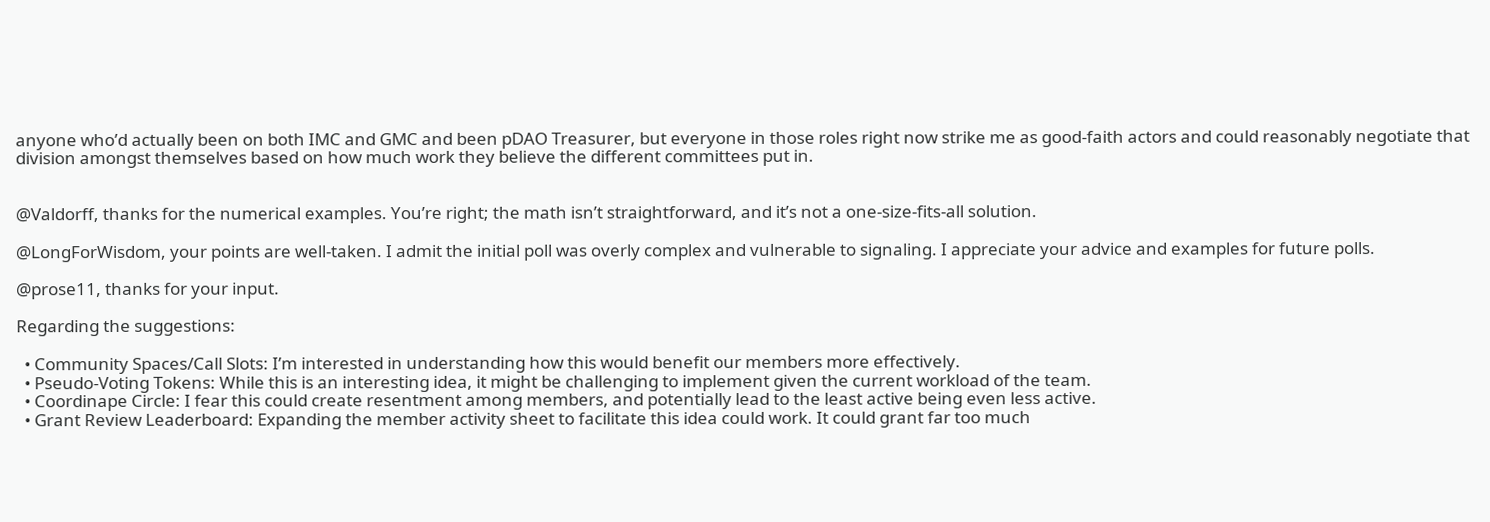anyone who’d actually been on both IMC and GMC and been pDAO Treasurer, but everyone in those roles right now strike me as good-faith actors and could reasonably negotiate that division amongst themselves based on how much work they believe the different committees put in.


@Valdorff, thanks for the numerical examples. You’re right; the math isn’t straightforward, and it’s not a one-size-fits-all solution.

@LongForWisdom, your points are well-taken. I admit the initial poll was overly complex and vulnerable to signaling. I appreciate your advice and examples for future polls.

@prose11, thanks for your input.

Regarding the suggestions:

  • Community Spaces/Call Slots: I’m interested in understanding how this would benefit our members more effectively.
  • Pseudo-Voting Tokens: While this is an interesting idea, it might be challenging to implement given the current workload of the team.
  • Coordinape Circle: I fear this could create resentment among members, and potentially lead to the least active being even less active.
  • Grant Review Leaderboard: Expanding the member activity sheet to facilitate this idea could work. It could grant far too much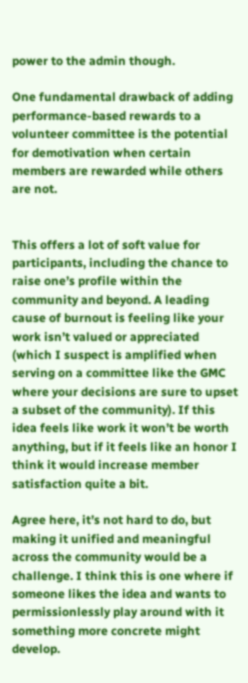power to the admin though.

One fundamental drawback of adding performance-based rewards to a volunteer committee is the potential for demotivation when certain members are rewarded while others are not.


This offers a lot of soft value for participants, including the chance to raise one’s profile within the community and beyond. A leading cause of burnout is feeling like your work isn’t valued or appreciated (which I suspect is amplified when serving on a committee like the GMC where your decisions are sure to upset a subset of the community). If this idea feels like work it won’t be worth anything, but if it feels like an honor I think it would increase member satisfaction quite a bit.

Agree here, it’s not hard to do, but making it unified and meaningful across the community would be a challenge. I think this is one where if someone likes the idea and wants to permissionlessly play around with it something more concrete might develop.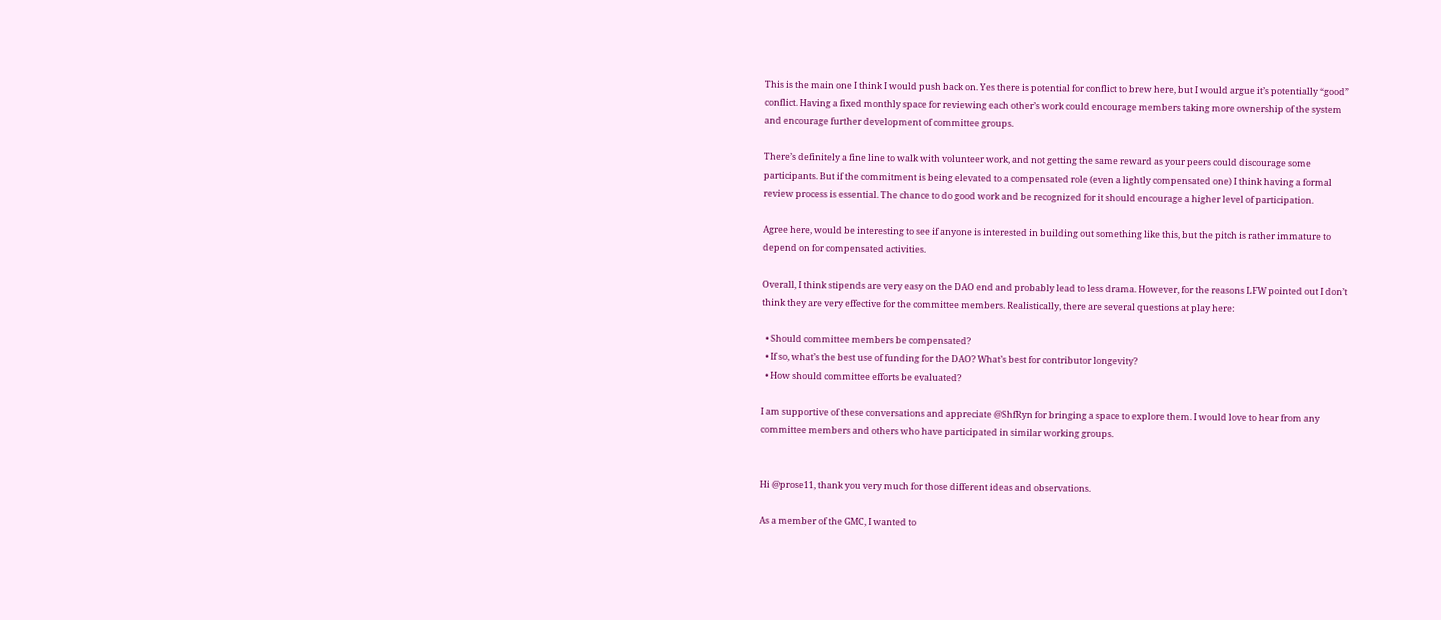This is the main one I think I would push back on. Yes there is potential for conflict to brew here, but I would argue it’s potentially “good” conflict. Having a fixed monthly space for reviewing each other’s work could encourage members taking more ownership of the system and encourage further development of committee groups.

There’s definitely a fine line to walk with volunteer work, and not getting the same reward as your peers could discourage some participants. But if the commitment is being elevated to a compensated role (even a lightly compensated one) I think having a formal review process is essential. The chance to do good work and be recognized for it should encourage a higher level of participation.

Agree here, would be interesting to see if anyone is interested in building out something like this, but the pitch is rather immature to depend on for compensated activities.

Overall, I think stipends are very easy on the DAO end and probably lead to less drama. However, for the reasons LFW pointed out I don’t think they are very effective for the committee members. Realistically, there are several questions at play here:

  • Should committee members be compensated?
  • If so, what’s the best use of funding for the DAO? What’s best for contributor longevity?
  • How should committee efforts be evaluated?

I am supportive of these conversations and appreciate @ShfRyn for bringing a space to explore them. I would love to hear from any committee members and others who have participated in similar working groups.


Hi @prose11, thank you very much for those different ideas and observations.

As a member of the GMC, I wanted to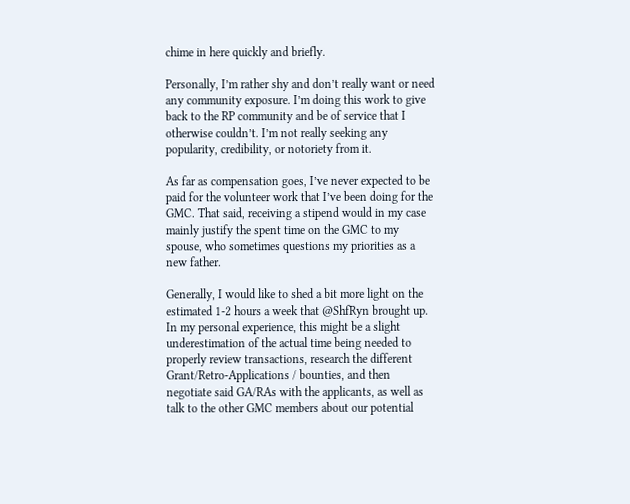chime in here quickly and briefly.

Personally, I’m rather shy and don’t really want or need any community exposure. I’m doing this work to give back to the RP community and be of service that I otherwise couldn’t. I’m not really seeking any popularity, credibility, or notoriety from it.

As far as compensation goes, I’ve never expected to be paid for the volunteer work that I’ve been doing for the GMC. That said, receiving a stipend would in my case mainly justify the spent time on the GMC to my spouse, who sometimes questions my priorities as a new father.

Generally, I would like to shed a bit more light on the estimated 1-2 hours a week that @ShfRyn brought up. In my personal experience, this might be a slight underestimation of the actual time being needed to properly review transactions, research the different Grant/Retro-Applications / bounties, and then negotiate said GA/RAs with the applicants, as well as talk to the other GMC members about our potential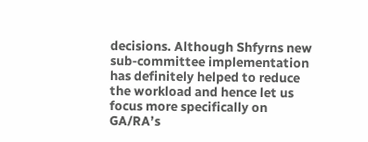decisions. Although Shfyrns new sub-committee implementation has definitely helped to reduce the workload and hence let us focus more specifically on GA/RA’s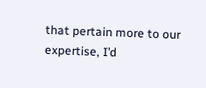that pertain more to our expertise, I’d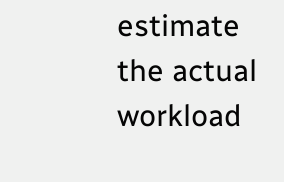estimate the actual workload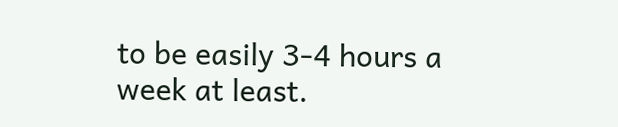to be easily 3-4 hours a week at least.